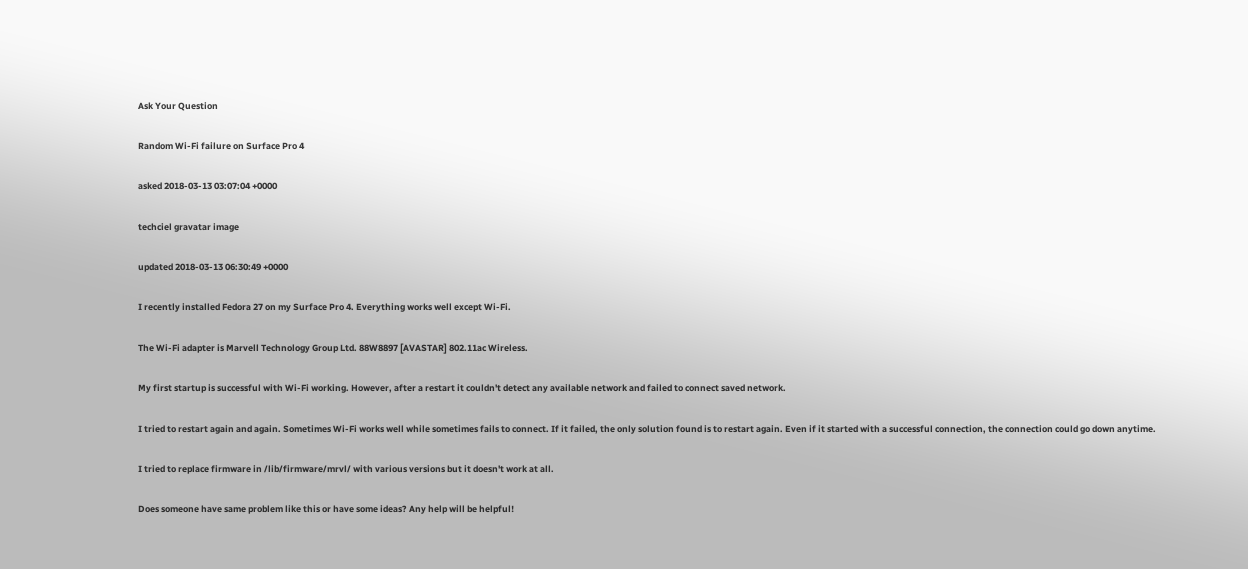Ask Your Question

Random Wi-Fi failure on Surface Pro 4

asked 2018-03-13 03:07:04 +0000

techciel gravatar image

updated 2018-03-13 06:30:49 +0000

I recently installed Fedora 27 on my Surface Pro 4. Everything works well except Wi-Fi.

The Wi-Fi adapter is Marvell Technology Group Ltd. 88W8897 [AVASTAR] 802.11ac Wireless.

My first startup is successful with Wi-Fi working. However, after a restart it couldn't detect any available network and failed to connect saved network.

I tried to restart again and again. Sometimes Wi-Fi works well while sometimes fails to connect. If it failed, the only solution found is to restart again. Even if it started with a successful connection, the connection could go down anytime.

I tried to replace firmware in /lib/firmware/mrvl/ with various versions but it doesn't work at all.

Does someone have same problem like this or have some ideas? Any help will be helpful!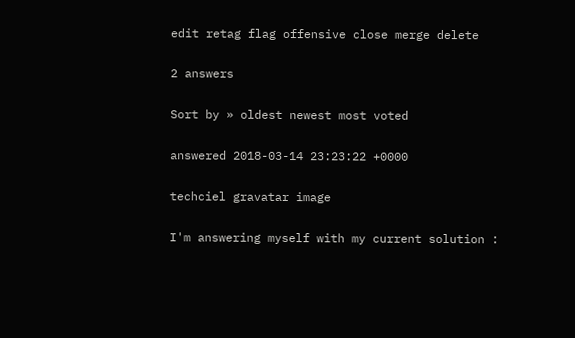edit retag flag offensive close merge delete

2 answers

Sort by » oldest newest most voted

answered 2018-03-14 23:23:22 +0000

techciel gravatar image

I'm answering myself with my current solution :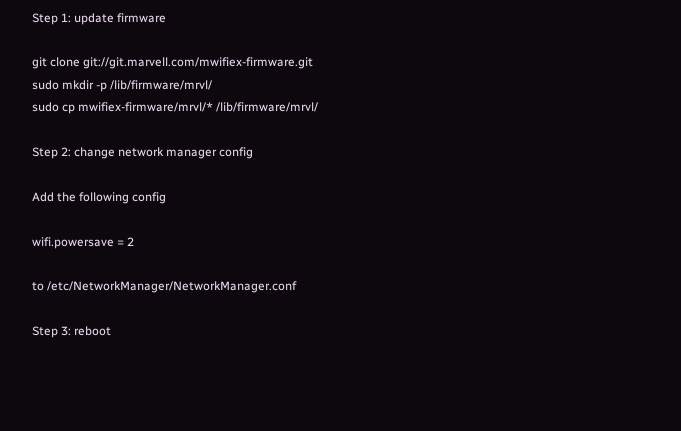Step 1: update firmware

git clone git://git.marvell.com/mwifiex-firmware.git
sudo mkdir -p /lib/firmware/mrvl/
sudo cp mwifiex-firmware/mrvl/* /lib/firmware/mrvl/

Step 2: change network manager config

Add the following config

wifi.powersave = 2

to /etc/NetworkManager/NetworkManager.conf

Step 3: reboot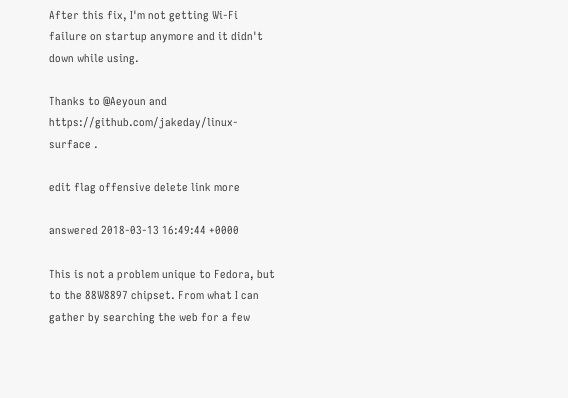After this fix, I'm not getting Wi-Fi failure on startup anymore and it didn't down while using.

Thanks to @Aeyoun and https://github.com/jakeday/linux-surface .

edit flag offensive delete link more

answered 2018-03-13 16:49:44 +0000

This is not a problem unique to Fedora, but to the 88W8897 chipset. From what I can gather by searching the web for a few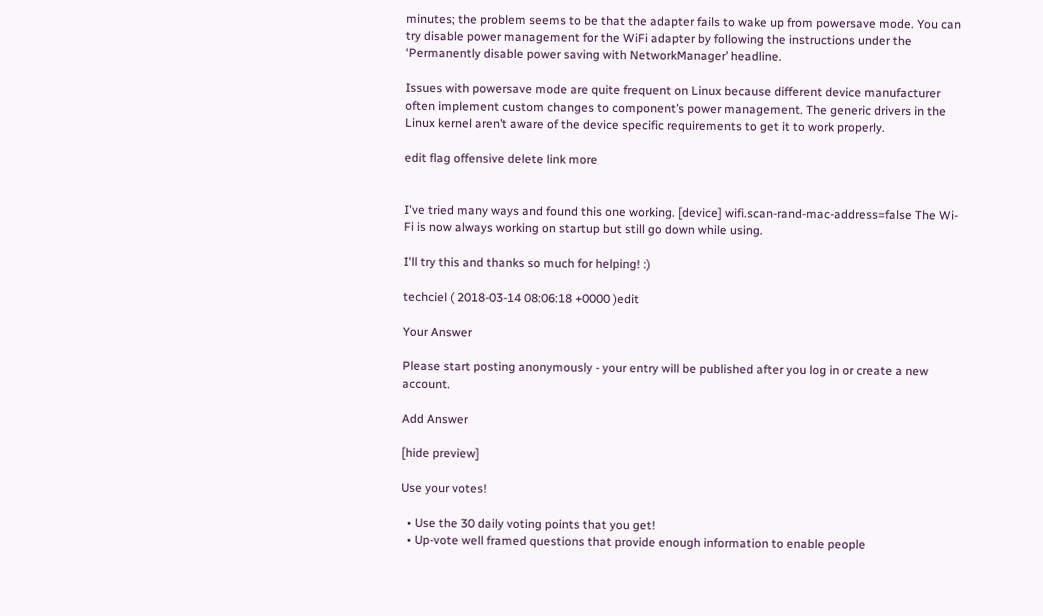minutes; the problem seems to be that the adapter fails to wake up from powersave mode. You can try disable power management for the WiFi adapter by following the instructions under the ‘Permanently disable power saving with NetworkManager’ headline.

Issues with powersave mode are quite frequent on Linux because different device manufacturer often implement custom changes to component’s power management. The generic drivers in the Linux kernel aren’t aware of the device specific requirements to get it to work properly.

edit flag offensive delete link more


I've tried many ways and found this one working. [device] wifi.scan-rand-mac-address=false The Wi-Fi is now always working on startup but still go down while using.

I'll try this and thanks so much for helping! :)

techciel ( 2018-03-14 08:06:18 +0000 )edit

Your Answer

Please start posting anonymously - your entry will be published after you log in or create a new account.

Add Answer

[hide preview]

Use your votes!

  • Use the 30 daily voting points that you get!
  • Up-vote well framed questions that provide enough information to enable people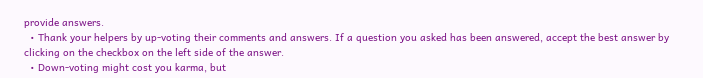provide answers.
  • Thank your helpers by up-voting their comments and answers. If a question you asked has been answered, accept the best answer by clicking on the checkbox on the left side of the answer.
  • Down-voting might cost you karma, but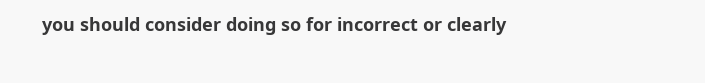you should consider doing so for incorrect or clearly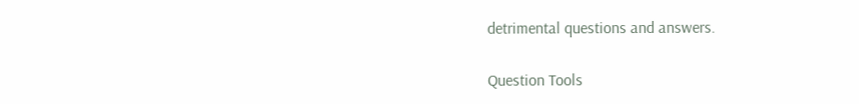detrimental questions and answers.

Question Tools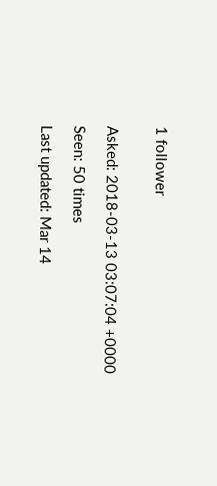1 follower


Asked: 2018-03-13 03:07:04 +0000

Seen: 50 times

Last updated: Mar 14